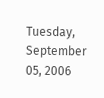Tuesday, September 05, 2006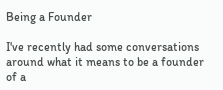Being a Founder

I've recently had some conversations around what it means to be a founder of a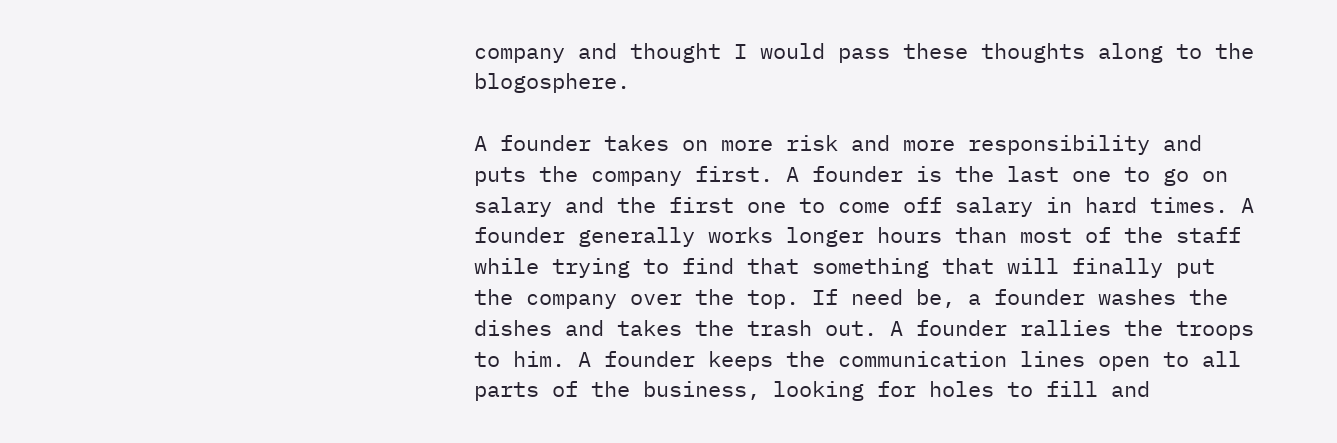company and thought I would pass these thoughts along to the blogosphere.

A founder takes on more risk and more responsibility and puts the company first. A founder is the last one to go on salary and the first one to come off salary in hard times. A founder generally works longer hours than most of the staff while trying to find that something that will finally put the company over the top. If need be, a founder washes the dishes and takes the trash out. A founder rallies the troops to him. A founder keeps the communication lines open to all parts of the business, looking for holes to fill and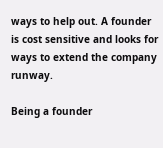ways to help out. A founder is cost sensitive and looks for ways to extend the company runway.

Being a founder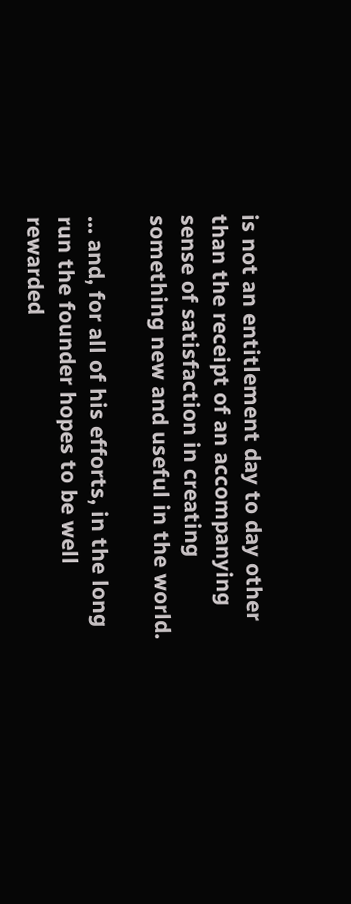is not an entitlement day to day other than the receipt of an accompanying sense of satisfaction in creating something new and useful in the world.

... and, for all of his efforts, in the long run the founder hopes to be well rewarded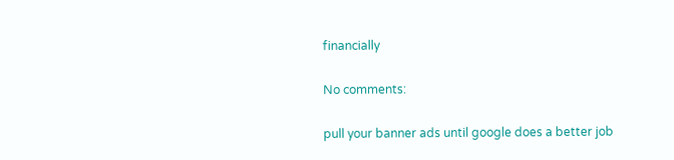financially

No comments:

pull your banner ads until google does a better job